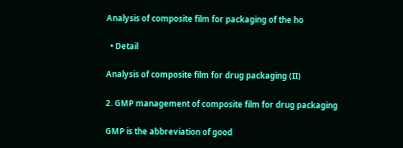Analysis of composite film for packaging of the ho

  • Detail

Analysis of composite film for drug packaging (II)

2. GMP management of composite film for drug packaging

GMP is the abbreviation of good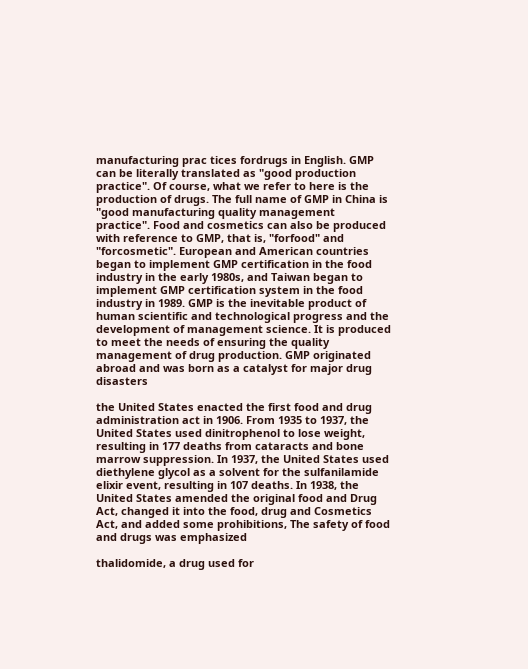manufacturing prac tices fordrugs in English. GMP can be literally translated as "good production practice". Of course, what we refer to here is the production of drugs. The full name of GMP in China is "good manufacturing quality management practice". Food and cosmetics can also be produced with reference to GMP, that is, "forfood" and "forcosmetic". European and American countries began to implement GMP certification in the food industry in the early 1980s, and Taiwan began to implement GMP certification system in the food industry in 1989. GMP is the inevitable product of human scientific and technological progress and the development of management science. It is produced to meet the needs of ensuring the quality management of drug production. GMP originated abroad and was born as a catalyst for major drug disasters

the United States enacted the first food and drug administration act in 1906. From 1935 to 1937, the United States used dinitrophenol to lose weight, resulting in 177 deaths from cataracts and bone marrow suppression. In 1937, the United States used diethylene glycol as a solvent for the sulfanilamide elixir event, resulting in 107 deaths. In 1938, the United States amended the original food and Drug Act, changed it into the food, drug and Cosmetics Act, and added some prohibitions, The safety of food and drugs was emphasized

thalidomide, a drug used for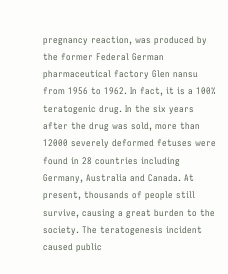pregnancy reaction, was produced by the former Federal German pharmaceutical factory Glen nansu from 1956 to 1962. In fact, it is a 100% teratogenic drug. In the six years after the drug was sold, more than 12000 severely deformed fetuses were found in 28 countries including Germany, Australia and Canada. At present, thousands of people still survive, causing a great burden to the society. The teratogenesis incident caused public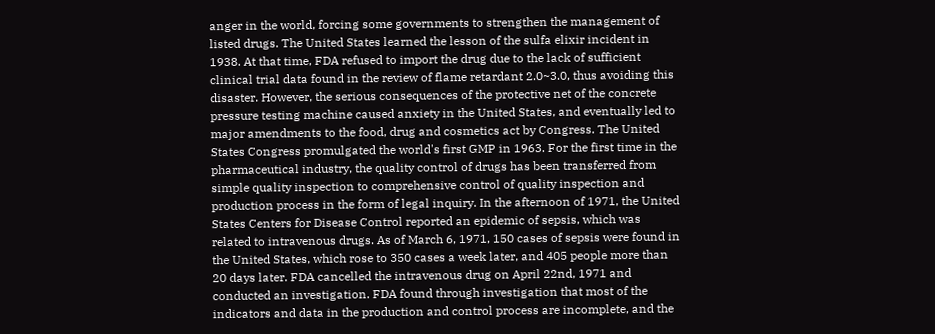anger in the world, forcing some governments to strengthen the management of listed drugs. The United States learned the lesson of the sulfa elixir incident in 1938. At that time, FDA refused to import the drug due to the lack of sufficient clinical trial data found in the review of flame retardant 2.0~3.0, thus avoiding this disaster. However, the serious consequences of the protective net of the concrete pressure testing machine caused anxiety in the United States, and eventually led to major amendments to the food, drug and cosmetics act by Congress. The United States Congress promulgated the world's first GMP in 1963. For the first time in the pharmaceutical industry, the quality control of drugs has been transferred from simple quality inspection to comprehensive control of quality inspection and production process in the form of legal inquiry. In the afternoon of 1971, the United States Centers for Disease Control reported an epidemic of sepsis, which was related to intravenous drugs. As of March 6, 1971, 150 cases of sepsis were found in the United States, which rose to 350 cases a week later, and 405 people more than 20 days later. FDA cancelled the intravenous drug on April 22nd, 1971 and conducted an investigation. FDA found through investigation that most of the indicators and data in the production and control process are incomplete, and the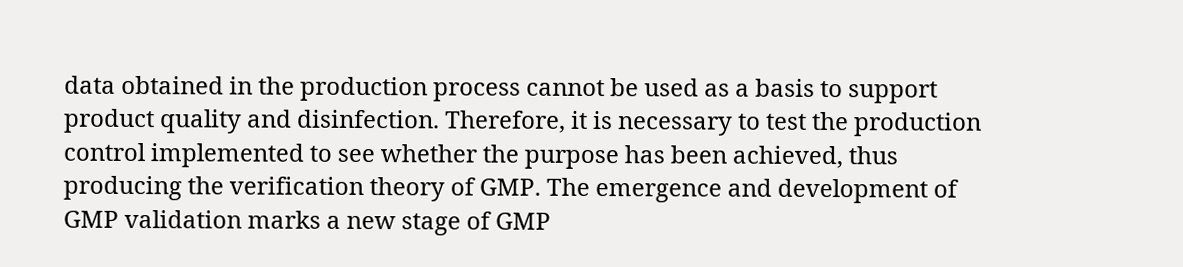data obtained in the production process cannot be used as a basis to support product quality and disinfection. Therefore, it is necessary to test the production control implemented to see whether the purpose has been achieved, thus producing the verification theory of GMP. The emergence and development of GMP validation marks a new stage of GMP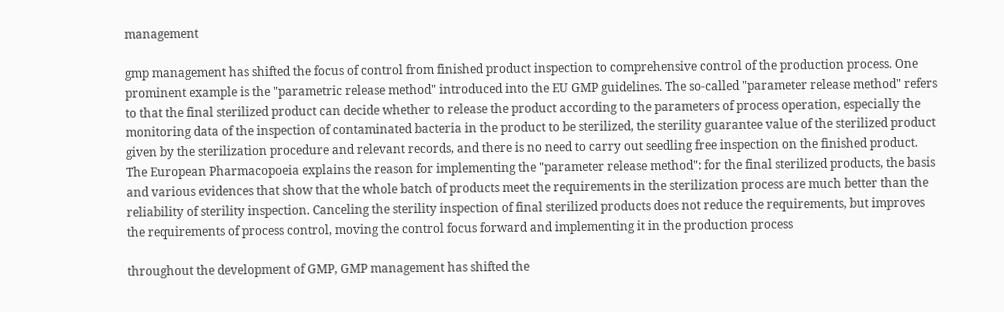management

gmp management has shifted the focus of control from finished product inspection to comprehensive control of the production process. One prominent example is the "parametric release method" introduced into the EU GMP guidelines. The so-called "parameter release method" refers to that the final sterilized product can decide whether to release the product according to the parameters of process operation, especially the monitoring data of the inspection of contaminated bacteria in the product to be sterilized, the sterility guarantee value of the sterilized product given by the sterilization procedure and relevant records, and there is no need to carry out seedling free inspection on the finished product. The European Pharmacopoeia explains the reason for implementing the "parameter release method": for the final sterilized products, the basis and various evidences that show that the whole batch of products meet the requirements in the sterilization process are much better than the reliability of sterility inspection. Canceling the sterility inspection of final sterilized products does not reduce the requirements, but improves the requirements of process control, moving the control focus forward and implementing it in the production process

throughout the development of GMP, GMP management has shifted the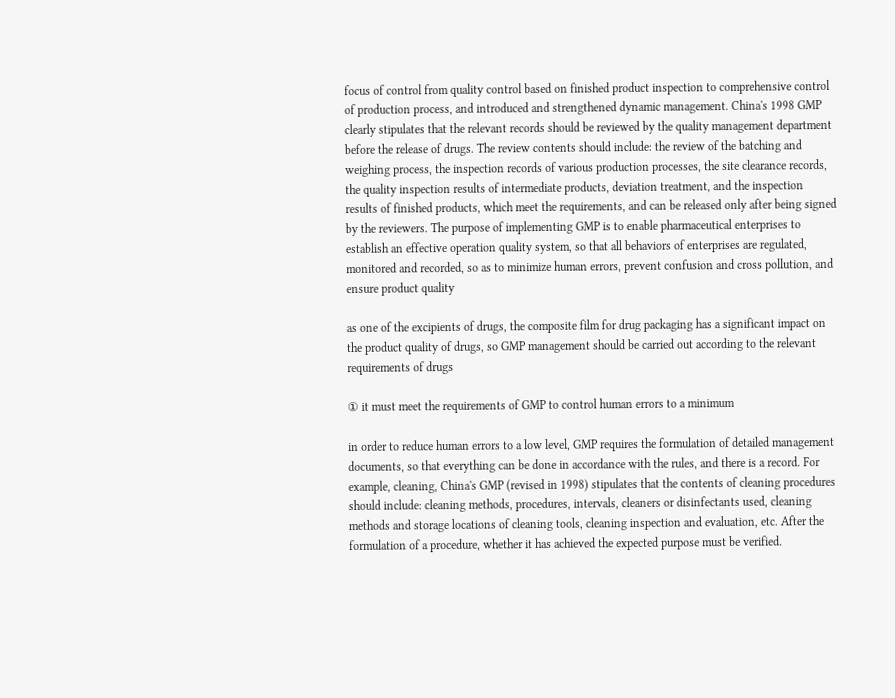focus of control from quality control based on finished product inspection to comprehensive control of production process, and introduced and strengthened dynamic management. China's 1998 GMP clearly stipulates that the relevant records should be reviewed by the quality management department before the release of drugs. The review contents should include: the review of the batching and weighing process, the inspection records of various production processes, the site clearance records, the quality inspection results of intermediate products, deviation treatment, and the inspection results of finished products, which meet the requirements, and can be released only after being signed by the reviewers. The purpose of implementing GMP is to enable pharmaceutical enterprises to establish an effective operation quality system, so that all behaviors of enterprises are regulated, monitored and recorded, so as to minimize human errors, prevent confusion and cross pollution, and ensure product quality

as one of the excipients of drugs, the composite film for drug packaging has a significant impact on the product quality of drugs, so GMP management should be carried out according to the relevant requirements of drugs

① it must meet the requirements of GMP to control human errors to a minimum

in order to reduce human errors to a low level, GMP requires the formulation of detailed management documents, so that everything can be done in accordance with the rules, and there is a record. For example, cleaning, China's GMP (revised in 1998) stipulates that the contents of cleaning procedures should include: cleaning methods, procedures, intervals, cleaners or disinfectants used, cleaning methods and storage locations of cleaning tools, cleaning inspection and evaluation, etc. After the formulation of a procedure, whether it has achieved the expected purpose must be verified.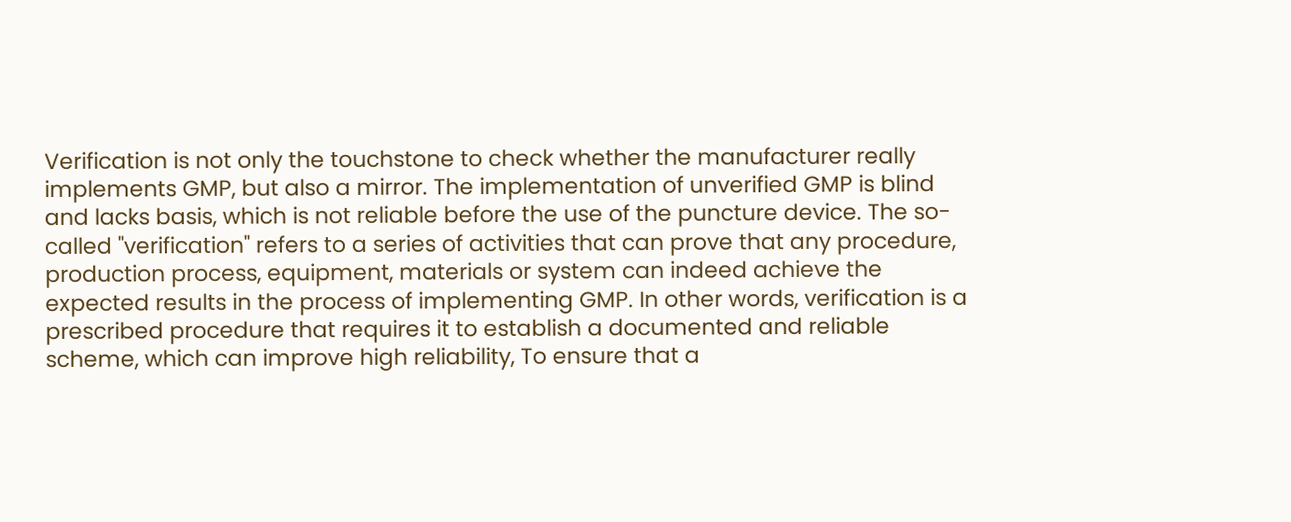Verification is not only the touchstone to check whether the manufacturer really implements GMP, but also a mirror. The implementation of unverified GMP is blind and lacks basis, which is not reliable before the use of the puncture device. The so-called "verification" refers to a series of activities that can prove that any procedure, production process, equipment, materials or system can indeed achieve the expected results in the process of implementing GMP. In other words, verification is a prescribed procedure that requires it to establish a documented and reliable scheme, which can improve high reliability, To ensure that a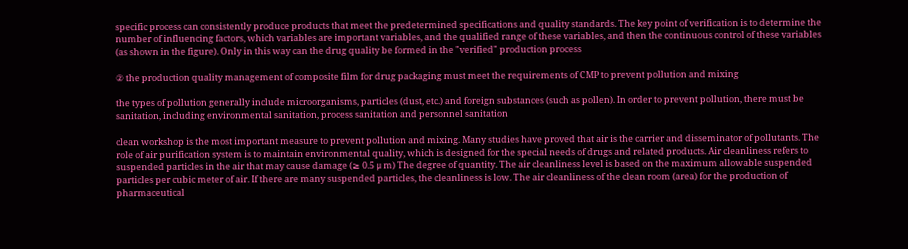specific process can consistently produce products that meet the predetermined specifications and quality standards. The key point of verification is to determine the number of influencing factors, which variables are important variables, and the qualified range of these variables, and then the continuous control of these variables (as shown in the figure). Only in this way can the drug quality be formed in the "verified" production process

② the production quality management of composite film for drug packaging must meet the requirements of CMP to prevent pollution and mixing

the types of pollution generally include microorganisms, particles (dust, etc.) and foreign substances (such as pollen). In order to prevent pollution, there must be sanitation, including environmental sanitation, process sanitation and personnel sanitation

clean workshop is the most important measure to prevent pollution and mixing. Many studies have proved that air is the carrier and disseminator of pollutants. The role of air purification system is to maintain environmental quality, which is designed for the special needs of drugs and related products. Air cleanliness refers to suspended particles in the air that may cause damage (≥ 0.5 μ m) The degree of quantity. The air cleanliness level is based on the maximum allowable suspended particles per cubic meter of air. If there are many suspended particles, the cleanliness is low. The air cleanliness of the clean room (area) for the production of pharmaceutical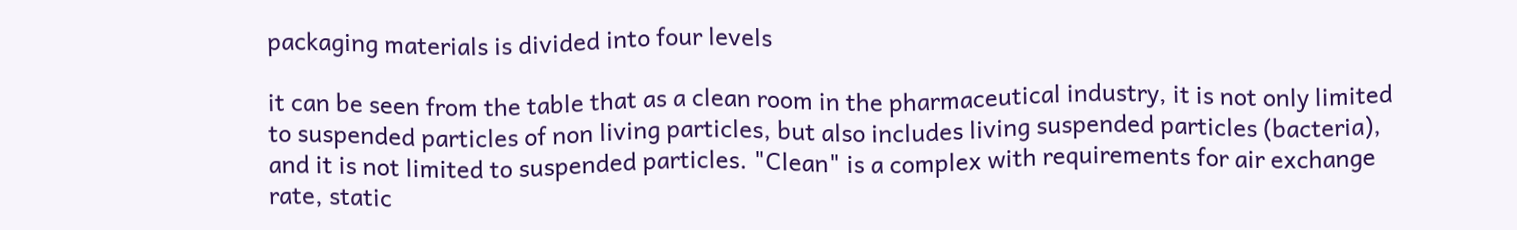packaging materials is divided into four levels

it can be seen from the table that as a clean room in the pharmaceutical industry, it is not only limited to suspended particles of non living particles, but also includes living suspended particles (bacteria), and it is not limited to suspended particles. "Clean" is a complex with requirements for air exchange rate, static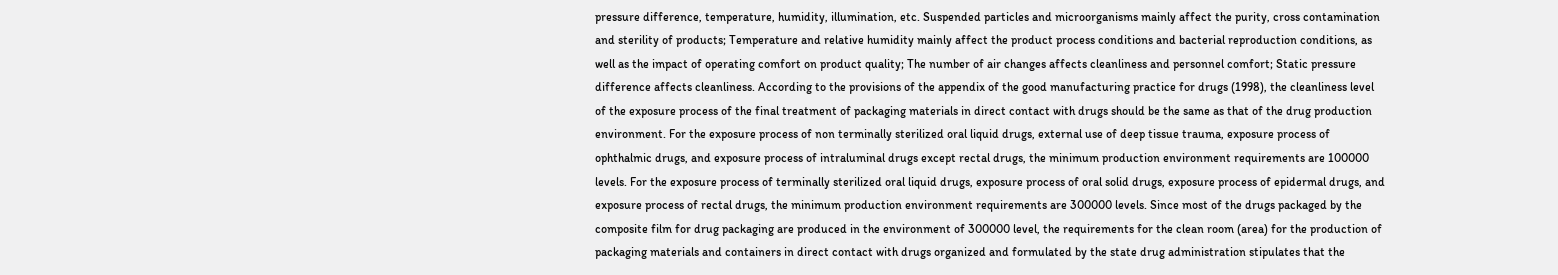pressure difference, temperature, humidity, illumination, etc. Suspended particles and microorganisms mainly affect the purity, cross contamination and sterility of products; Temperature and relative humidity mainly affect the product process conditions and bacterial reproduction conditions, as well as the impact of operating comfort on product quality; The number of air changes affects cleanliness and personnel comfort; Static pressure difference affects cleanliness. According to the provisions of the appendix of the good manufacturing practice for drugs (1998), the cleanliness level of the exposure process of the final treatment of packaging materials in direct contact with drugs should be the same as that of the drug production environment. For the exposure process of non terminally sterilized oral liquid drugs, external use of deep tissue trauma, exposure process of ophthalmic drugs, and exposure process of intraluminal drugs except rectal drugs, the minimum production environment requirements are 100000 levels. For the exposure process of terminally sterilized oral liquid drugs, exposure process of oral solid drugs, exposure process of epidermal drugs, and exposure process of rectal drugs, the minimum production environment requirements are 300000 levels. Since most of the drugs packaged by the composite film for drug packaging are produced in the environment of 300000 level, the requirements for the clean room (area) for the production of packaging materials and containers in direct contact with drugs organized and formulated by the state drug administration stipulates that the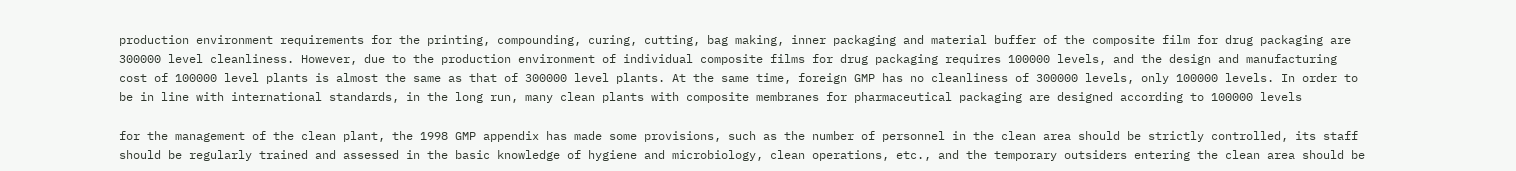production environment requirements for the printing, compounding, curing, cutting, bag making, inner packaging and material buffer of the composite film for drug packaging are 300000 level cleanliness. However, due to the production environment of individual composite films for drug packaging requires 100000 levels, and the design and manufacturing cost of 100000 level plants is almost the same as that of 300000 level plants. At the same time, foreign GMP has no cleanliness of 300000 levels, only 100000 levels. In order to be in line with international standards, in the long run, many clean plants with composite membranes for pharmaceutical packaging are designed according to 100000 levels

for the management of the clean plant, the 1998 GMP appendix has made some provisions, such as the number of personnel in the clean area should be strictly controlled, its staff should be regularly trained and assessed in the basic knowledge of hygiene and microbiology, clean operations, etc., and the temporary outsiders entering the clean area should be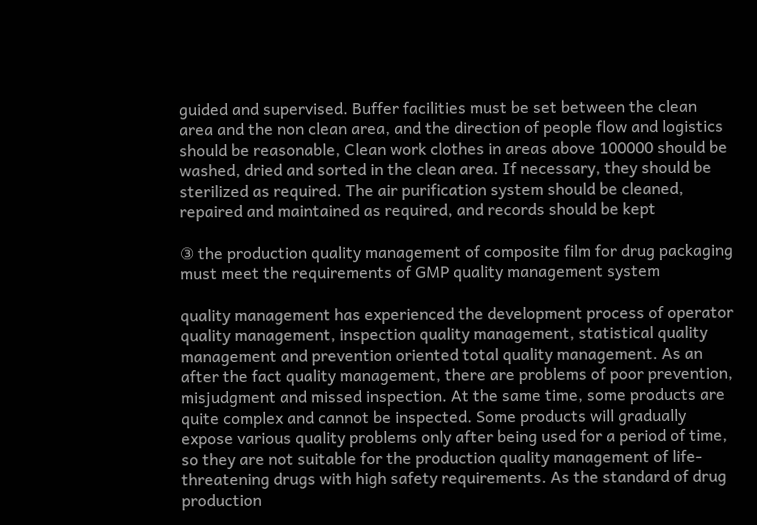guided and supervised. Buffer facilities must be set between the clean area and the non clean area, and the direction of people flow and logistics should be reasonable, Clean work clothes in areas above 100000 should be washed, dried and sorted in the clean area. If necessary, they should be sterilized as required. The air purification system should be cleaned, repaired and maintained as required, and records should be kept

③ the production quality management of composite film for drug packaging must meet the requirements of GMP quality management system

quality management has experienced the development process of operator quality management, inspection quality management, statistical quality management and prevention oriented total quality management. As an after the fact quality management, there are problems of poor prevention, misjudgment and missed inspection. At the same time, some products are quite complex and cannot be inspected. Some products will gradually expose various quality problems only after being used for a period of time, so they are not suitable for the production quality management of life-threatening drugs with high safety requirements. As the standard of drug production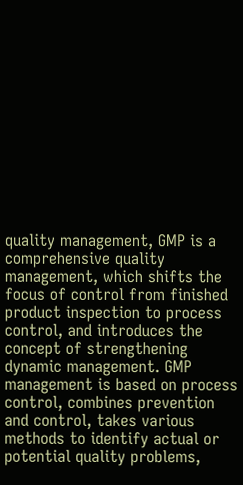quality management, GMP is a comprehensive quality management, which shifts the focus of control from finished product inspection to process control, and introduces the concept of strengthening dynamic management. GMP management is based on process control, combines prevention and control, takes various methods to identify actual or potential quality problems,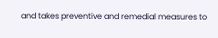and takes preventive and remedial measures to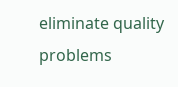eliminate quality problems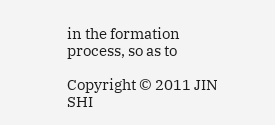in the formation process, so as to

Copyright © 2011 JIN SHI